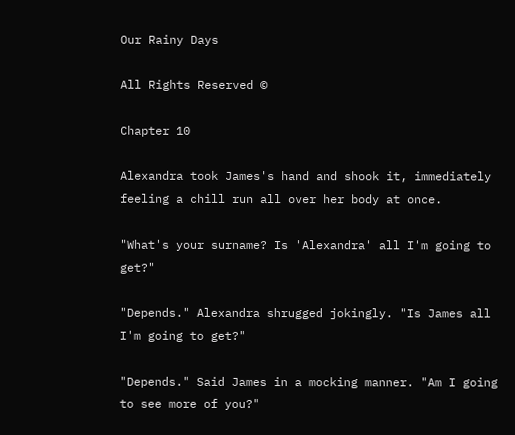Our Rainy Days

All Rights Reserved ©

Chapter 10

Alexandra took James's hand and shook it, immediately feeling a chill run all over her body at once.

"What's your surname? Is 'Alexandra' all I'm going to get?"

"Depends." Alexandra shrugged jokingly. "Is James all I'm going to get?"

"Depends." Said James in a mocking manner. "Am I going to see more of you?"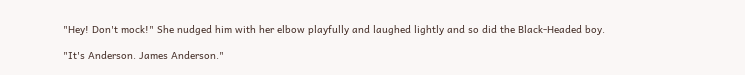"Hey! Don't mock!" She nudged him with her elbow playfully and laughed lightly and so did the Black-Headed boy.

"It's Anderson. James Anderson."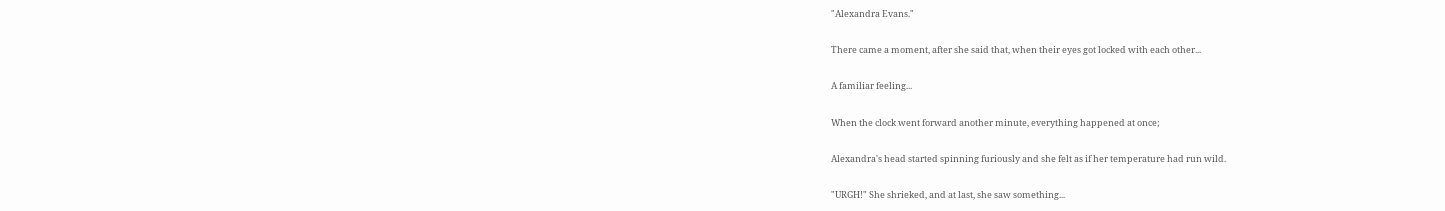"Alexandra Evans."

There came a moment, after she said that, when their eyes got locked with each other...

A familiar feeling...

When the clock went forward another minute, everything happened at once;

Alexandra's head started spinning furiously and she felt as if her temperature had run wild.

"URGH!" She shrieked, and at last, she saw something...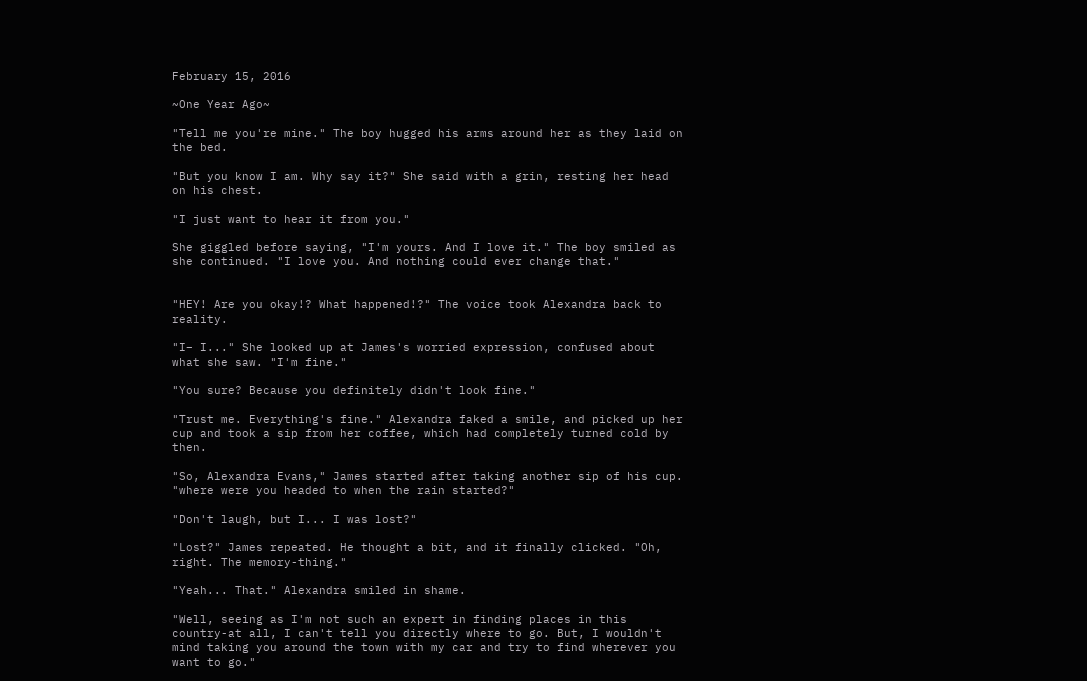February 15, 2016

~One Year Ago~

"Tell me you're mine." The boy hugged his arms around her as they laid on the bed.

"But you know I am. Why say it?" She said with a grin, resting her head on his chest.

"I just want to hear it from you."

She giggled before saying, "I'm yours. And I love it." The boy smiled as she continued. "I love you. And nothing could ever change that."


"HEY! Are you okay!? What happened!?" The voice took Alexandra back to reality.

"I– I..." She looked up at James's worried expression, confused about what she saw. "I'm fine."

"You sure? Because you definitely didn't look fine."

"Trust me. Everything's fine." Alexandra faked a smile, and picked up her cup and took a sip from her coffee, which had completely turned cold by then.

"So, Alexandra Evans," James started after taking another sip of his cup. "where were you headed to when the rain started?"

"Don't laugh, but I... I was lost?"

"Lost?" James repeated. He thought a bit, and it finally clicked. "Oh, right. The memory-thing."

"Yeah... That." Alexandra smiled in shame.

"Well, seeing as I'm not such an expert in finding places in this country-at all, I can't tell you directly where to go. But, I wouldn't mind taking you around the town with my car and try to find wherever you want to go."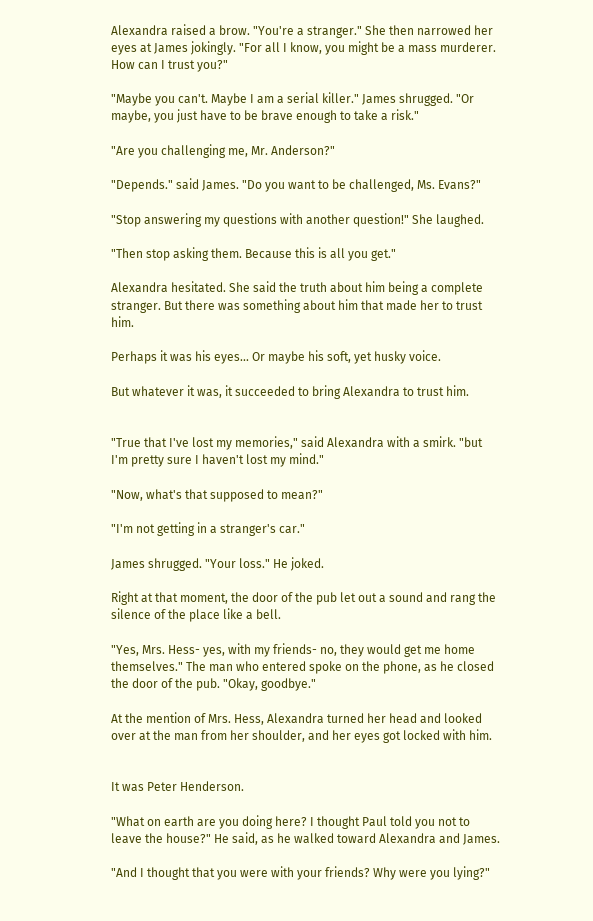Alexandra raised a brow. "You're a stranger." She then narrowed her eyes at James jokingly. "For all I know, you might be a mass murderer. How can I trust you?"

"Maybe you can't. Maybe I am a serial killer." James shrugged. "Or maybe, you just have to be brave enough to take a risk."

"Are you challenging me, Mr. Anderson?"

"Depends." said James. "Do you want to be challenged, Ms. Evans?"

"Stop answering my questions with another question!" She laughed.

"Then stop asking them. Because this is all you get."

Alexandra hesitated. She said the truth about him being a complete stranger. But there was something about him that made her to trust him.

Perhaps it was his eyes... Or maybe his soft, yet husky voice.

But whatever it was, it succeeded to bring Alexandra to trust him.


"True that I've lost my memories," said Alexandra with a smirk. "but I'm pretty sure I haven't lost my mind."

"Now, what's that supposed to mean?"

"I'm not getting in a stranger's car."

James shrugged. "Your loss." He joked.

Right at that moment, the door of the pub let out a sound and rang the silence of the place like a bell.

"Yes, Mrs. Hess- yes, with my friends- no, they would get me home themselves." The man who entered spoke on the phone, as he closed the door of the pub. "Okay, goodbye."

At the mention of Mrs. Hess, Alexandra turned her head and looked over at the man from her shoulder, and her eyes got locked with him.


It was Peter Henderson.

"What on earth are you doing here? I thought Paul told you not to leave the house?" He said, as he walked toward Alexandra and James.

"And I thought that you were with your friends? Why were you lying?"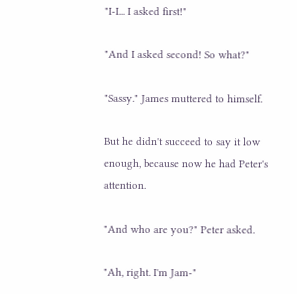"I-I... I asked first!"

"And I asked second! So what?"

"Sassy." James muttered to himself.

But he didn't succeed to say it low enough, because now he had Peter's attention.

"And who are you?" Peter asked.

"Ah, right. I'm Jam-"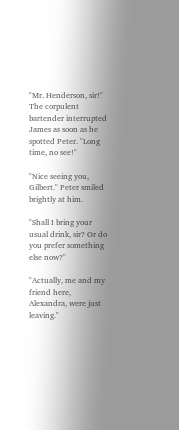"Mr. Henderson, sir!" The corpulent bartender interrupted James as soon as he spotted Peter. "Long time, no see!"

"Nice seeing you, Gilbert." Peter smiled brightly at him.

"Shall I bring your usual drink, sir? Or do you prefer something else now?"

"Actually, me and my friend here, Alexandra, were just leaving."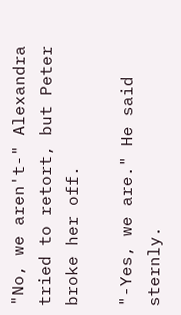"No, we aren't-" Alexandra tried to retort, but Peter broke her off.

"-Yes, we are." He said sternly.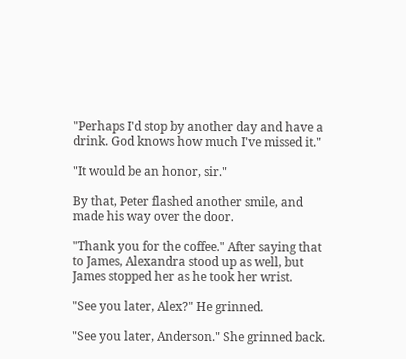"Perhaps I'd stop by another day and have a drink. God knows how much I've missed it."

"It would be an honor, sir."

By that, Peter flashed another smile, and made his way over the door.

"Thank you for the coffee." After saying that to James, Alexandra stood up as well, but James stopped her as he took her wrist.

"See you later, Alex?" He grinned.

"See you later, Anderson." She grinned back.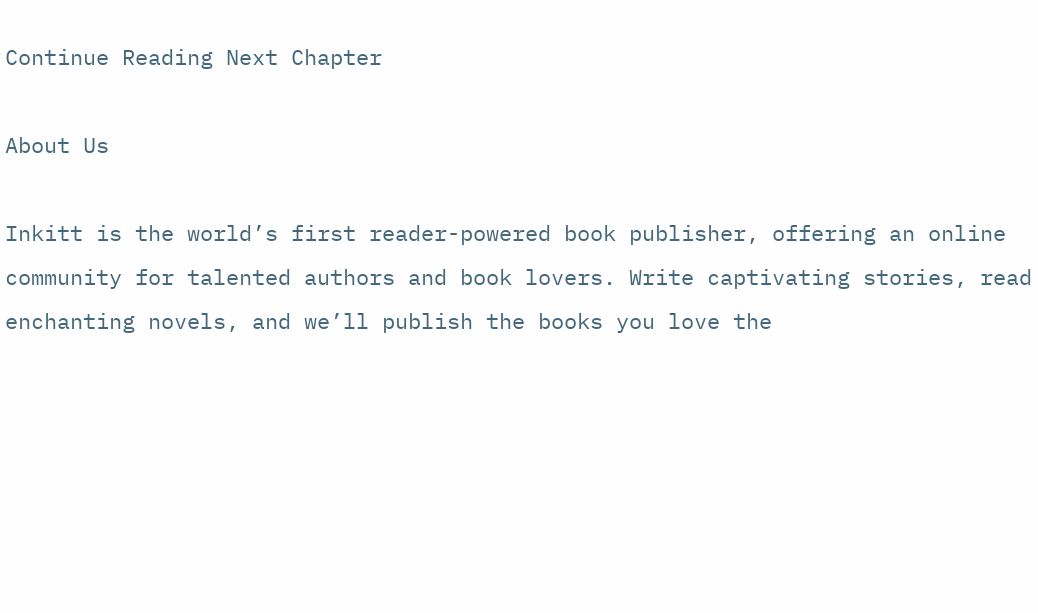Continue Reading Next Chapter

About Us

Inkitt is the world’s first reader-powered book publisher, offering an online community for talented authors and book lovers. Write captivating stories, read enchanting novels, and we’ll publish the books you love the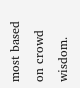most based on crowd wisdom.